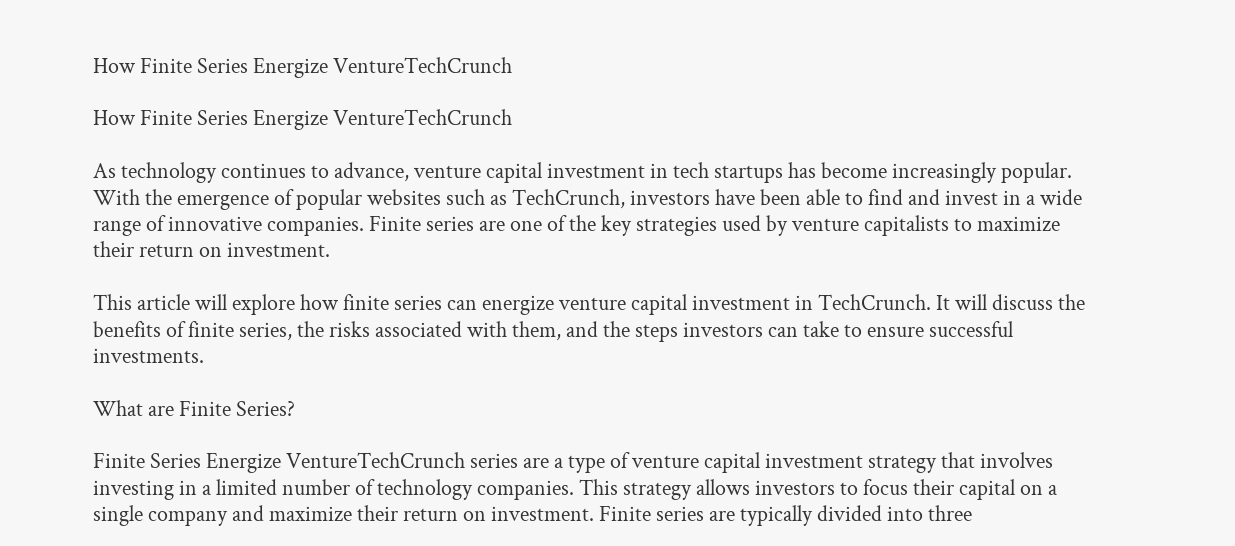How Finite Series Energize VentureTechCrunch

How Finite Series Energize VentureTechCrunch

As technology continues to advance, venture capital investment in tech startups has become increasingly popular. With the emergence of popular websites such as TechCrunch, investors have been able to find and invest in a wide range of innovative companies. Finite series are one of the key strategies used by venture capitalists to maximize their return on investment.

This article will explore how finite series can energize venture capital investment in TechCrunch. It will discuss the benefits of finite series, the risks associated with them, and the steps investors can take to ensure successful investments.

What are Finite Series?

Finite Series Energize VentureTechCrunch series are a type of venture capital investment strategy that involves investing in a limited number of technology companies. This strategy allows investors to focus their capital on a single company and maximize their return on investment. Finite series are typically divided into three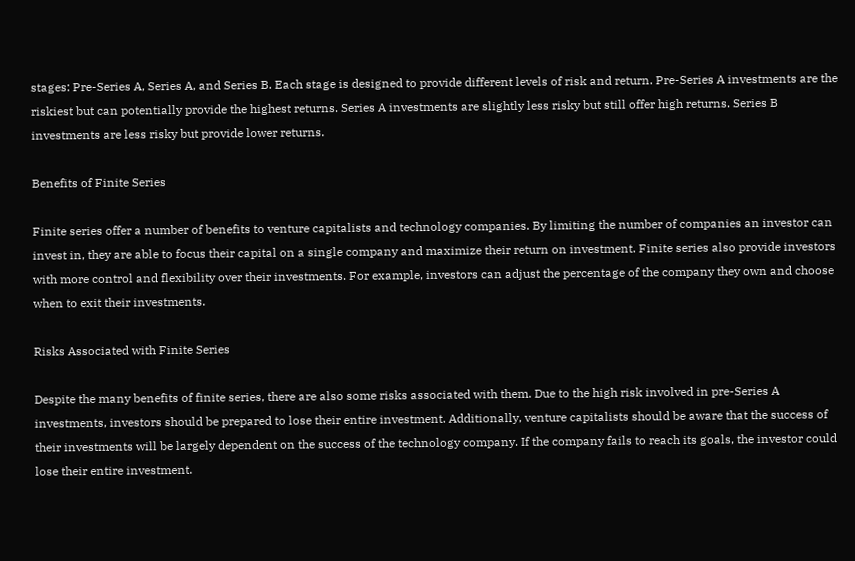stages: Pre-Series A, Series A, and Series B. Each stage is designed to provide different levels of risk and return. Pre-Series A investments are the riskiest but can potentially provide the highest returns. Series A investments are slightly less risky but still offer high returns. Series B investments are less risky but provide lower returns.

Benefits of Finite Series

Finite series offer a number of benefits to venture capitalists and technology companies. By limiting the number of companies an investor can invest in, they are able to focus their capital on a single company and maximize their return on investment. Finite series also provide investors with more control and flexibility over their investments. For example, investors can adjust the percentage of the company they own and choose when to exit their investments.

Risks Associated with Finite Series

Despite the many benefits of finite series, there are also some risks associated with them. Due to the high risk involved in pre-Series A investments, investors should be prepared to lose their entire investment. Additionally, venture capitalists should be aware that the success of their investments will be largely dependent on the success of the technology company. If the company fails to reach its goals, the investor could lose their entire investment.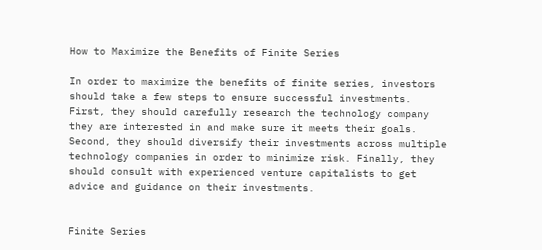How to Maximize the Benefits of Finite Series

In order to maximize the benefits of finite series, investors should take a few steps to ensure successful investments. First, they should carefully research the technology company they are interested in and make sure it meets their goals. Second, they should diversify their investments across multiple technology companies in order to minimize risk. Finally, they should consult with experienced venture capitalists to get advice and guidance on their investments.


Finite Series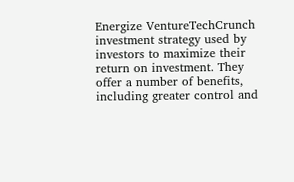Energize VentureTechCrunch investment strategy used by investors to maximize their return on investment. They offer a number of benefits, including greater control and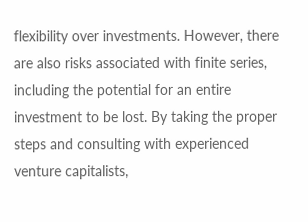flexibility over investments. However, there are also risks associated with finite series, including the potential for an entire investment to be lost. By taking the proper steps and consulting with experienced venture capitalists,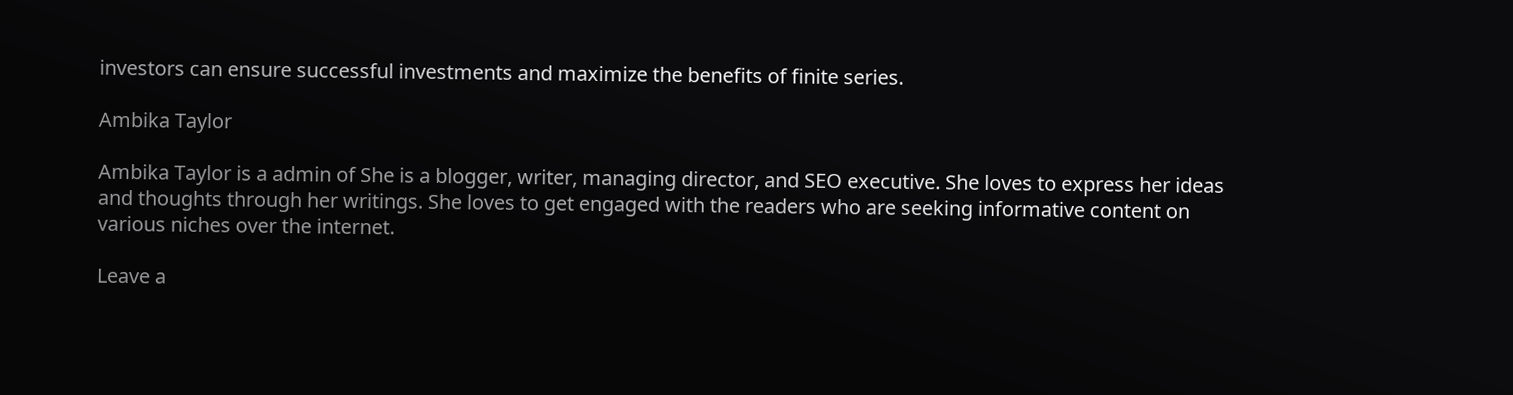investors can ensure successful investments and maximize the benefits of finite series.

Ambika Taylor

Ambika Taylor is a admin of She is a blogger, writer, managing director, and SEO executive. She loves to express her ideas and thoughts through her writings. She loves to get engaged with the readers who are seeking informative content on various niches over the internet.

Leave a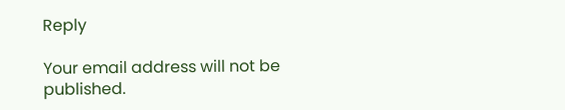Reply

Your email address will not be published.